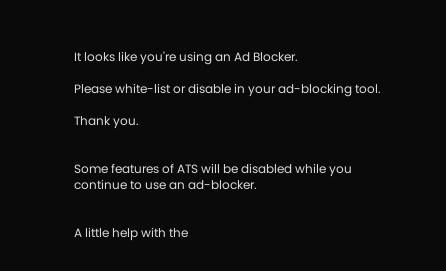It looks like you're using an Ad Blocker.

Please white-list or disable in your ad-blocking tool.

Thank you.


Some features of ATS will be disabled while you continue to use an ad-blocker.


A little help with the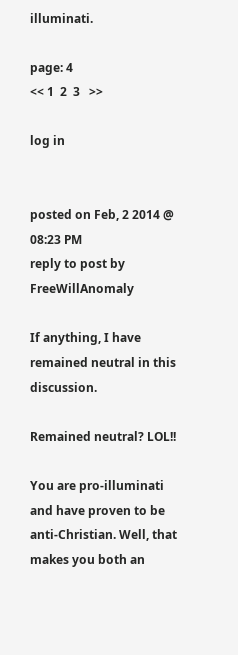illuminati.

page: 4
<< 1  2  3   >>

log in


posted on Feb, 2 2014 @ 08:23 PM
reply to post by FreeWillAnomaly

If anything, I have remained neutral in this discussion.

Remained neutral? LOL!!

You are pro-illuminati and have proven to be anti-Christian. Well, that makes you both an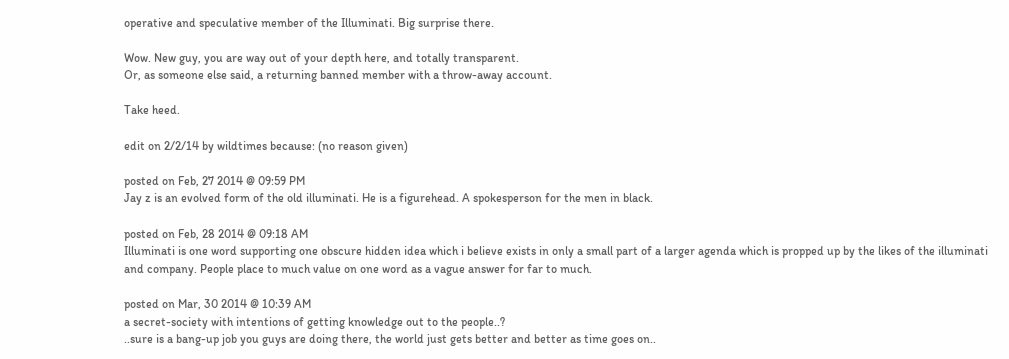operative and speculative member of the Illuminati. Big surprise there.

Wow. New guy, you are way out of your depth here, and totally transparent.
Or, as someone else said, a returning banned member with a throw-away account.

Take heed.

edit on 2/2/14 by wildtimes because: (no reason given)

posted on Feb, 27 2014 @ 09:59 PM
Jay z is an evolved form of the old illuminati. He is a figurehead. A spokesperson for the men in black.

posted on Feb, 28 2014 @ 09:18 AM
Illuminati is one word supporting one obscure hidden idea which i believe exists in only a small part of a larger agenda which is propped up by the likes of the illuminati and company. People place to much value on one word as a vague answer for far to much.

posted on Mar, 30 2014 @ 10:39 AM
a secret-society with intentions of getting knowledge out to the people..?
..sure is a bang-up job you guys are doing there, the world just gets better and better as time goes on..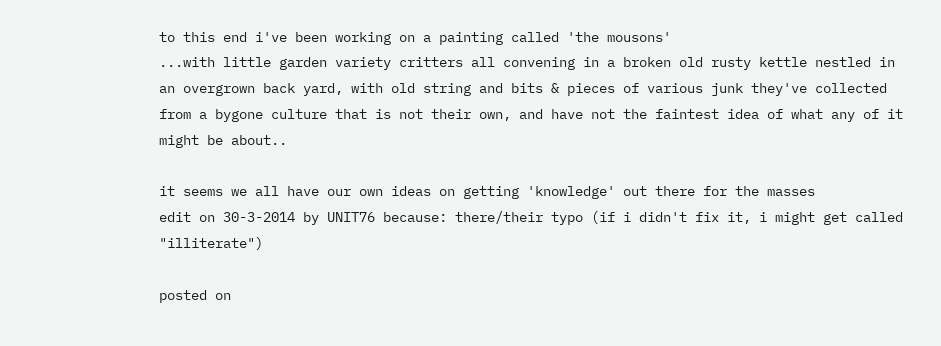to this end i've been working on a painting called 'the mousons'
...with little garden variety critters all convening in a broken old rusty kettle nestled in an overgrown back yard, with old string and bits & pieces of various junk they've collected from a bygone culture that is not their own, and have not the faintest idea of what any of it might be about..

it seems we all have our own ideas on getting 'knowledge' out there for the masses
edit on 30-3-2014 by UNIT76 because: there/their typo (if i didn't fix it, i might get called "illiterate")

posted on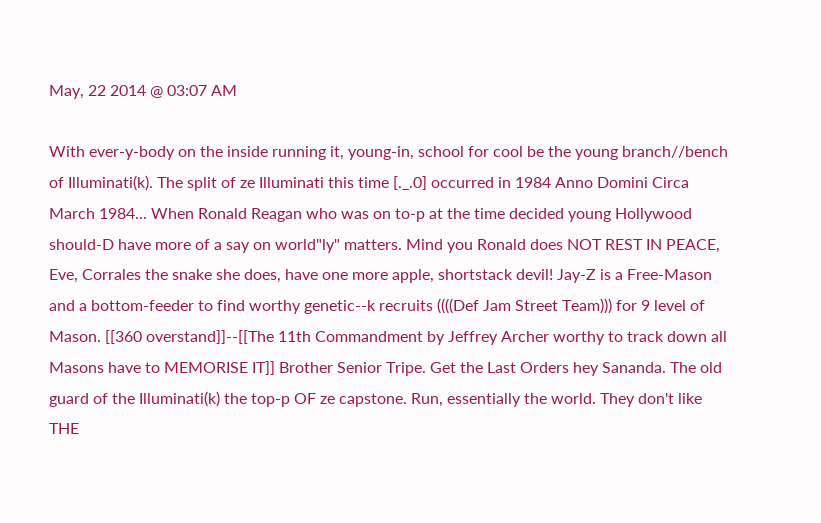May, 22 2014 @ 03:07 AM

With ever-y-body on the inside running it, young-in, school for cool be the young branch//bench of Illuminati(k). The split of ze Illuminati this time [._.0] occurred in 1984 Anno Domini Circa March 1984... When Ronald Reagan who was on to-p at the time decided young Hollywood should-D have more of a say on world"ly" matters. Mind you Ronald does NOT REST IN PEACE, Eve, Corrales the snake she does, have one more apple, shortstack devil! Jay-Z is a Free-Mason and a bottom-feeder to find worthy genetic--k recruits ((((Def Jam Street Team))) for 9 level of Mason. [[360 overstand]]--[[The 11th Commandment by Jeffrey Archer worthy to track down all Masons have to MEMORISE IT]] Brother Senior Tripe. Get the Last Orders hey Sananda. The old guard of the Illuminati(k) the top-p OF ze capstone. Run, essentially the world. They don't like THE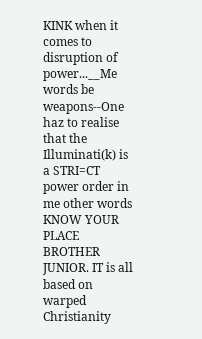KINK when it comes to disruption of power...__Me words be weapons--One haz to realise that the Illuminati(k) is a STRI=CT power order in me other words KNOW YOUR PLACE BROTHER JUNIOR. IT is all based on warped Christianity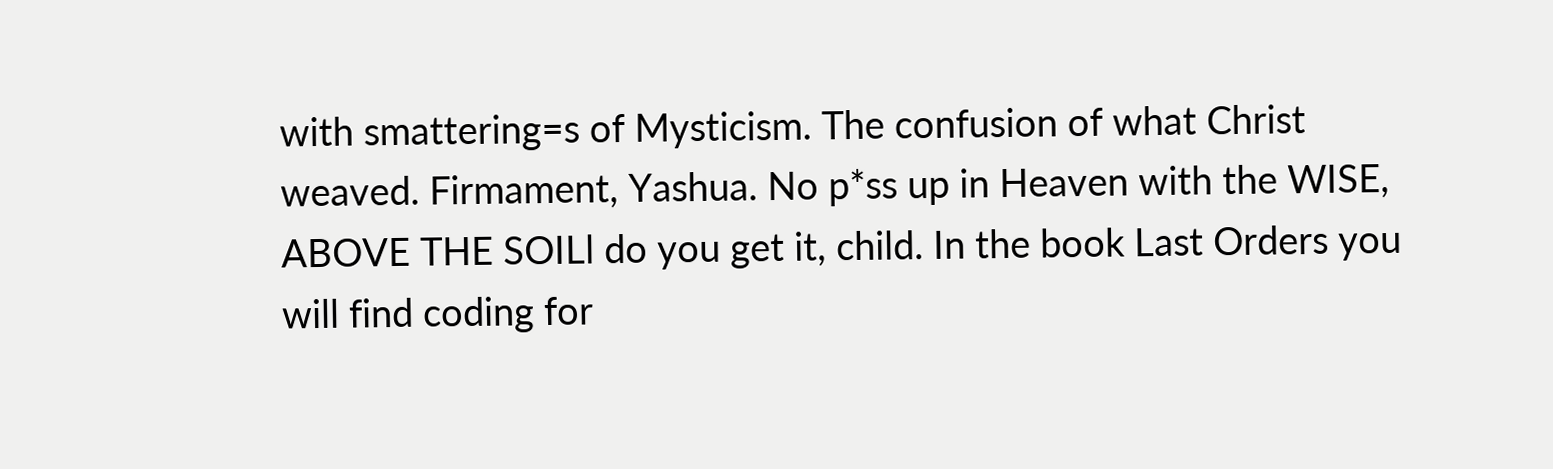with smattering=s of Mysticism. The confusion of what Christ weaved. Firmament, Yashua. No p*ss up in Heaven with the WISE, ABOVE THE SOILl do you get it, child. In the book Last Orders you will find coding for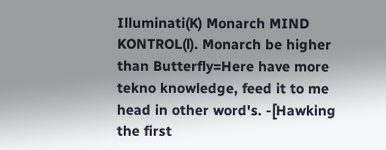Illuminati(K) Monarch MIND KONTROL(l). Monarch be higher than Butterfly=Here have more tekno knowledge, feed it to me head in other word's. -[Hawking the first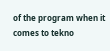of the program when it comes to tekno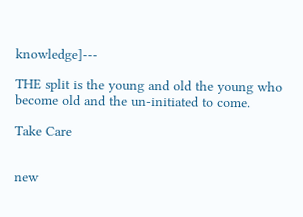knowledge]---

THE split is the young and old the young who become old and the un-initiated to come.

Take Care


new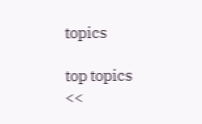topics

top topics
<<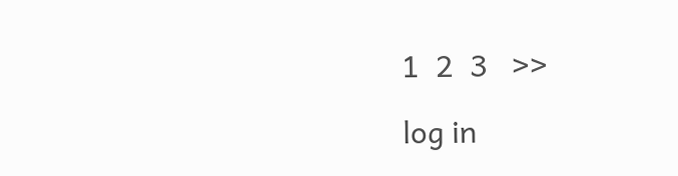1  2  3   >>

log in